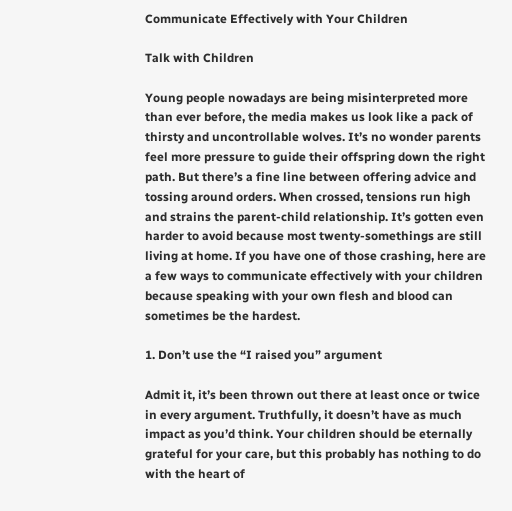Communicate Effectively with Your Children

Talk with Children

Young people nowadays are being misinterpreted more than ever before, the media makes us look like a pack of thirsty and uncontrollable wolves. It’s no wonder parents feel more pressure to guide their offspring down the right path. But there’s a fine line between offering advice and tossing around orders. When crossed, tensions run high and strains the parent-child relationship. It’s gotten even harder to avoid because most twenty-somethings are still living at home. If you have one of those crashing, here are a few ways to communicate effectively with your children because speaking with your own flesh and blood can sometimes be the hardest.

1. Don’t use the “I raised you” argument

Admit it, it’s been thrown out there at least once or twice in every argument. Truthfully, it doesn’t have as much impact as you’d think. Your children should be eternally grateful for your care, but this probably has nothing to do with the heart of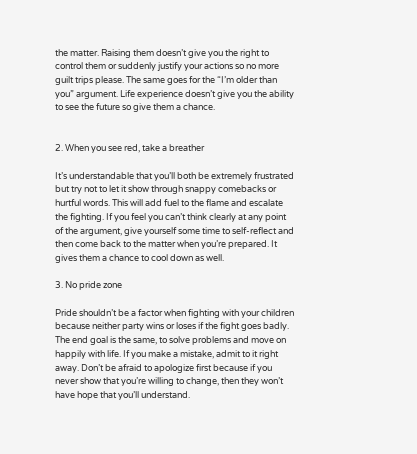the matter. Raising them doesn’t give you the right to control them or suddenly justify your actions so no more guilt trips please. The same goes for the “I’m older than you” argument. Life experience doesn’t give you the ability to see the future so give them a chance.


2. When you see red, take a breather

It’s understandable that you’ll both be extremely frustrated but try not to let it show through snappy comebacks or hurtful words. This will add fuel to the flame and escalate the fighting. If you feel you can’t think clearly at any point of the argument, give yourself some time to self-reflect and then come back to the matter when you’re prepared. It gives them a chance to cool down as well.

3. No pride zone

Pride shouldn’t be a factor when fighting with your children because neither party wins or loses if the fight goes badly. The end goal is the same, to solve problems and move on happily with life. If you make a mistake, admit to it right away. Don’t be afraid to apologize first because if you never show that you’re willing to change, then they won’t have hope that you’ll understand.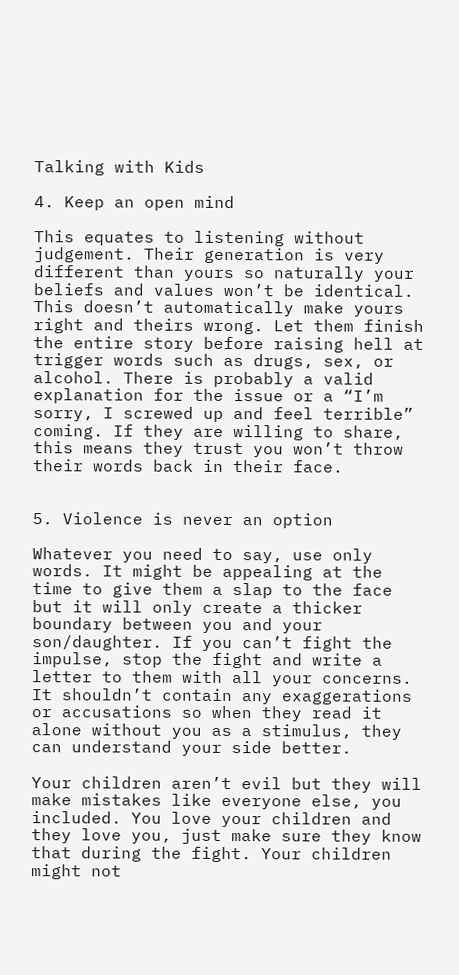Talking with Kids

4. Keep an open mind

This equates to listening without judgement. Their generation is very different than yours so naturally your beliefs and values won’t be identical. This doesn’t automatically make yours right and theirs wrong. Let them finish the entire story before raising hell at trigger words such as drugs, sex, or alcohol. There is probably a valid explanation for the issue or a “I’m sorry, I screwed up and feel terrible” coming. If they are willing to share, this means they trust you won’t throw their words back in their face.


5. Violence is never an option

Whatever you need to say, use only words. It might be appealing at the time to give them a slap to the face but it will only create a thicker boundary between you and your son/daughter. If you can’t fight the impulse, stop the fight and write a letter to them with all your concerns. It shouldn’t contain any exaggerations or accusations so when they read it alone without you as a stimulus, they can understand your side better.

Your children aren’t evil but they will make mistakes like everyone else, you included. You love your children and they love you, just make sure they know that during the fight. Your children might not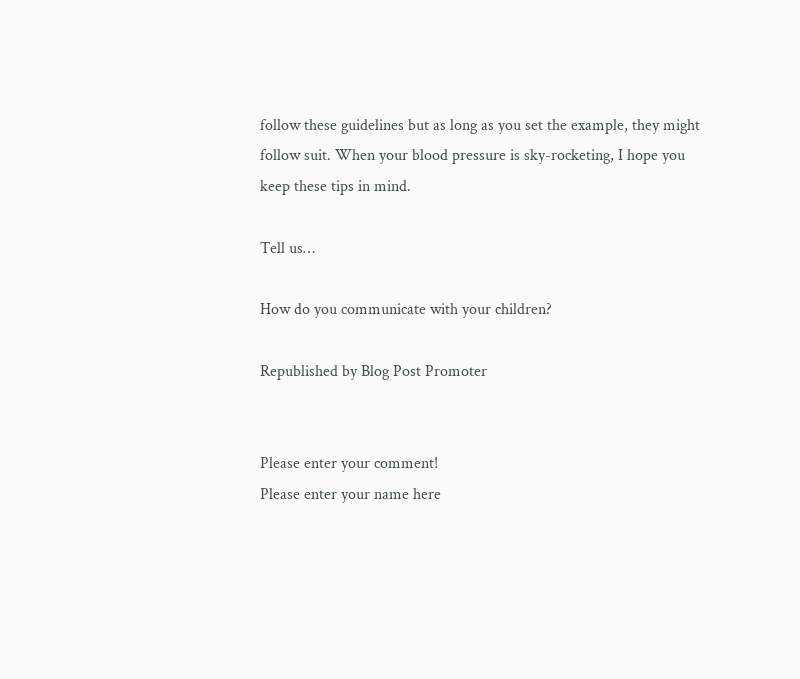follow these guidelines but as long as you set the example, they might follow suit. When your blood pressure is sky-rocketing, I hope you keep these tips in mind.

Tell us…

How do you communicate with your children?

Republished by Blog Post Promoter


Please enter your comment!
Please enter your name here